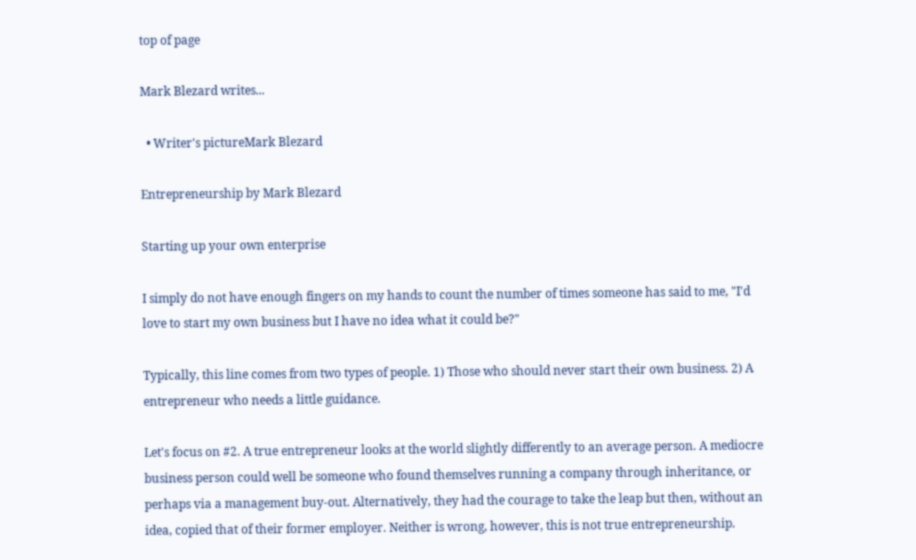top of page

Mark Blezard writes...

  • Writer's pictureMark Blezard

Entrepreneurship by Mark Blezard

Starting up your own enterprise

I simply do not have enough fingers on my hands to count the number of times someone has said to me, "I'd love to start my own business but I have no idea what it could be?"

Typically, this line comes from two types of people. 1) Those who should never start their own business. 2) A entrepreneur who needs a little guidance.

Let's focus on #2. A true entrepreneur looks at the world slightly differently to an average person. A mediocre business person could well be someone who found themselves running a company through inheritance, or perhaps via a management buy-out. Alternatively, they had the courage to take the leap but then, without an idea, copied that of their former employer. Neither is wrong, however, this is not true entrepreneurship.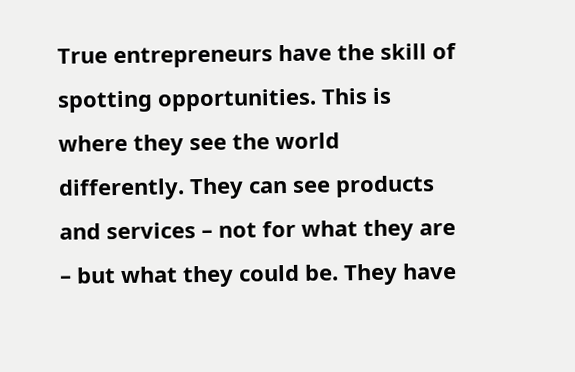True entrepreneurs have the skill of spotting opportunities. This is where they see the world differently. They can see products and services – not for what they are – but what they could be. They have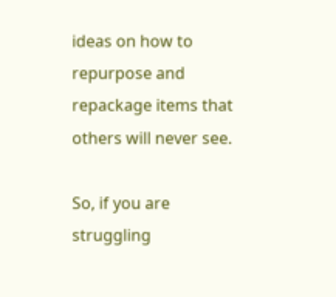ideas on how to repurpose and repackage items that others will never see.

So, if you are struggling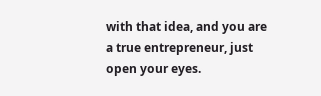with that idea, and you are a true entrepreneur, just open your eyes.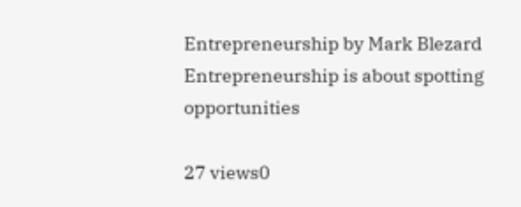Entrepreneurship by Mark Blezard
Entrepreneurship is about spotting opportunities

27 views0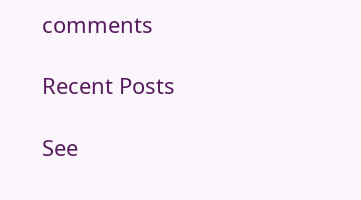comments

Recent Posts

See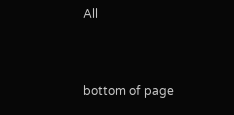All


bottom of page